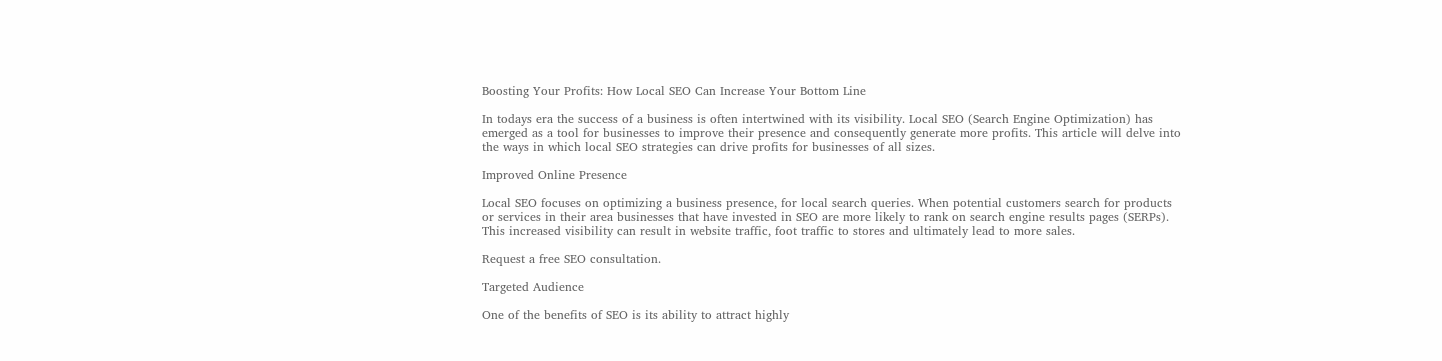Boosting Your Profits: How Local SEO Can Increase Your Bottom Line

In todays era the success of a business is often intertwined with its visibility. Local SEO (Search Engine Optimization) has emerged as a tool for businesses to improve their presence and consequently generate more profits. This article will delve into the ways in which local SEO strategies can drive profits for businesses of all sizes.

Improved Online Presence

Local SEO focuses on optimizing a business presence, for local search queries. When potential customers search for products or services in their area businesses that have invested in SEO are more likely to rank on search engine results pages (SERPs). This increased visibility can result in website traffic, foot traffic to stores and ultimately lead to more sales.

Request a free SEO consultation.

Targeted Audience

One of the benefits of SEO is its ability to attract highly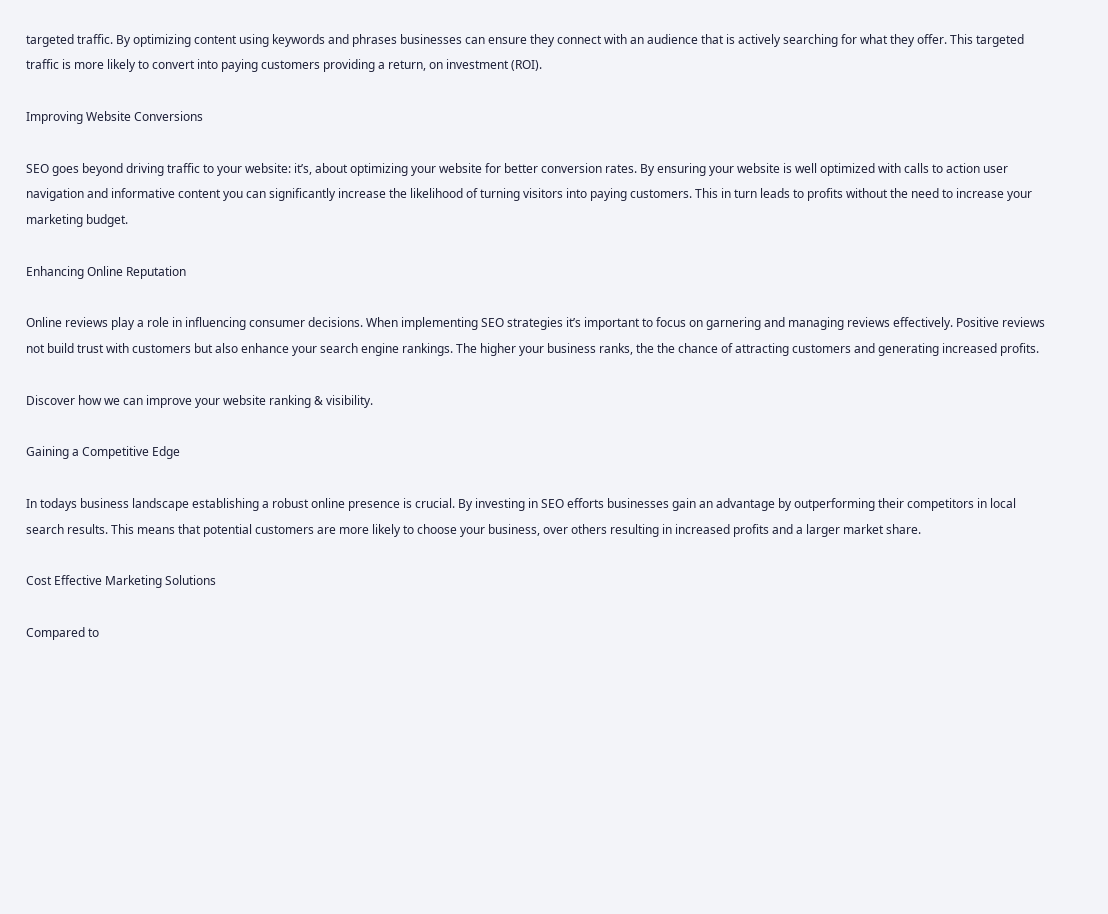targeted traffic. By optimizing content using keywords and phrases businesses can ensure they connect with an audience that is actively searching for what they offer. This targeted traffic is more likely to convert into paying customers providing a return, on investment (ROI).

Improving Website Conversions

SEO goes beyond driving traffic to your website: it’s, about optimizing your website for better conversion rates. By ensuring your website is well optimized with calls to action user navigation and informative content you can significantly increase the likelihood of turning visitors into paying customers. This in turn leads to profits without the need to increase your marketing budget.

Enhancing Online Reputation

Online reviews play a role in influencing consumer decisions. When implementing SEO strategies it’s important to focus on garnering and managing reviews effectively. Positive reviews not build trust with customers but also enhance your search engine rankings. The higher your business ranks, the the chance of attracting customers and generating increased profits.

Discover how we can improve your website ranking & visibility.

Gaining a Competitive Edge

In todays business landscape establishing a robust online presence is crucial. By investing in SEO efforts businesses gain an advantage by outperforming their competitors in local search results. This means that potential customers are more likely to choose your business, over others resulting in increased profits and a larger market share.

Cost Effective Marketing Solutions

Compared to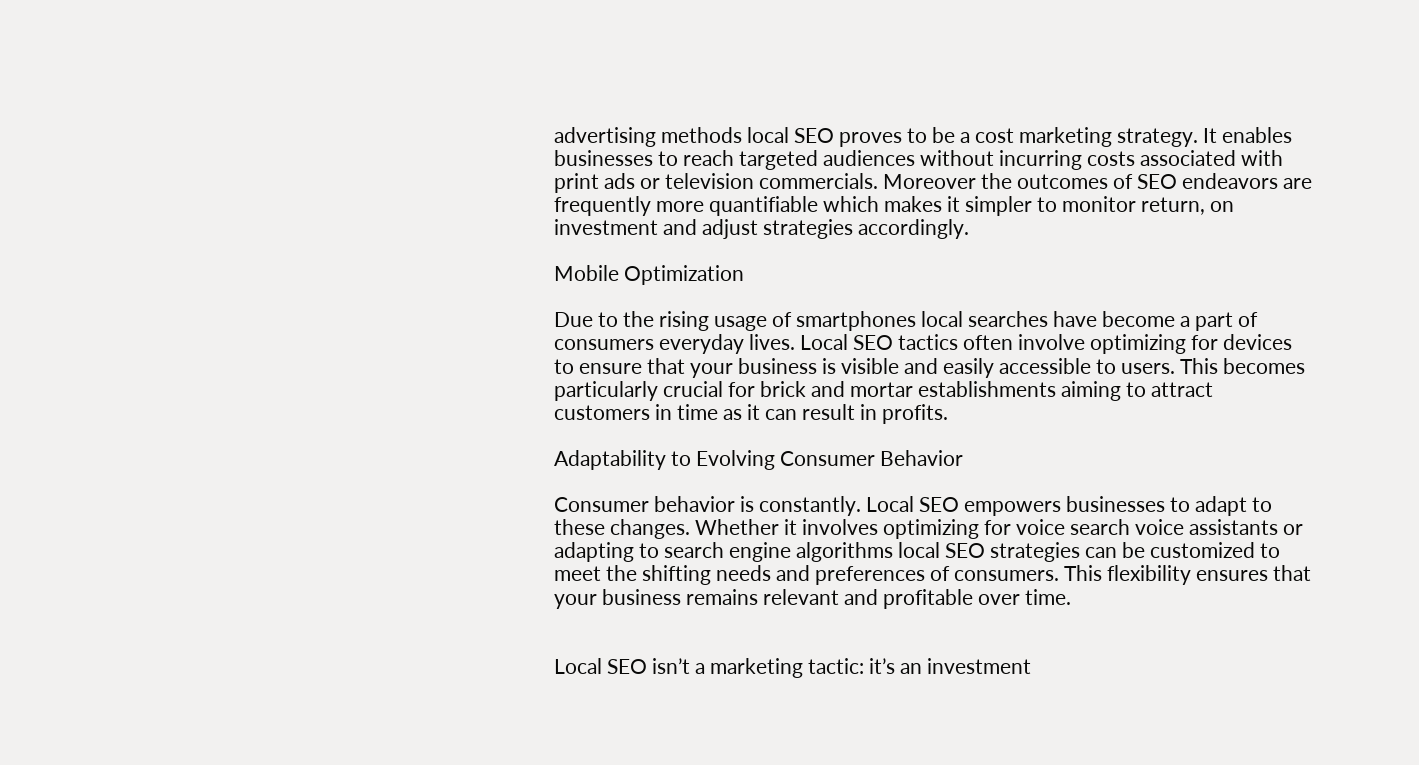advertising methods local SEO proves to be a cost marketing strategy. It enables businesses to reach targeted audiences without incurring costs associated with print ads or television commercials. Moreover the outcomes of SEO endeavors are frequently more quantifiable which makes it simpler to monitor return, on investment and adjust strategies accordingly.

Mobile Optimization

Due to the rising usage of smartphones local searches have become a part of consumers everyday lives. Local SEO tactics often involve optimizing for devices to ensure that your business is visible and easily accessible to users. This becomes particularly crucial for brick and mortar establishments aiming to attract customers in time as it can result in profits.

Adaptability to Evolving Consumer Behavior

Consumer behavior is constantly. Local SEO empowers businesses to adapt to these changes. Whether it involves optimizing for voice search voice assistants or adapting to search engine algorithms local SEO strategies can be customized to meet the shifting needs and preferences of consumers. This flexibility ensures that your business remains relevant and profitable over time.


Local SEO isn’t a marketing tactic: it’s an investment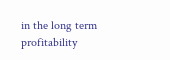in the long term profitability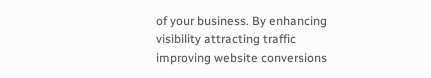of your business. By enhancing visibility attracting traffic improving website conversions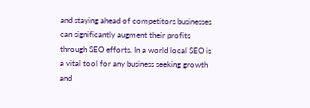and staying ahead of competitors businesses can significantly augment their profits through SEO efforts. In a world local SEO is a vital tool for any business seeking growth and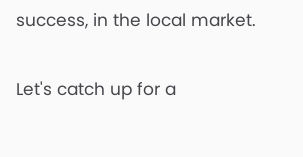success, in the local market.

Let's catch up for a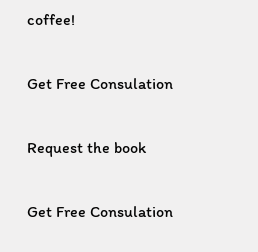coffee!

Get Free Consulation

Request the book

Get Free Consulation